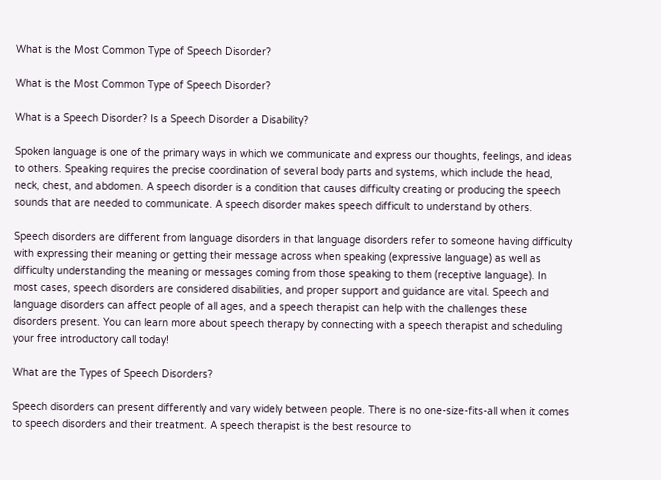What is the Most Common Type of Speech Disorder?

What is the Most Common Type of Speech Disorder?

What is a Speech Disorder? Is a Speech Disorder a Disability?

Spoken language is one of the primary ways in which we communicate and express our thoughts, feelings, and ideas to others. Speaking requires the precise coordination of several body parts and systems, which include the head, neck, chest, and abdomen. A speech disorder is a condition that causes difficulty creating or producing the speech sounds that are needed to communicate. A speech disorder makes speech difficult to understand by others.

Speech disorders are different from language disorders in that language disorders refer to someone having difficulty with expressing their meaning or getting their message across when speaking (expressive language) as well as difficulty understanding the meaning or messages coming from those speaking to them (receptive language). In most cases, speech disorders are considered disabilities, and proper support and guidance are vital. Speech and language disorders can affect people of all ages, and a speech therapist can help with the challenges these disorders present. You can learn more about speech therapy by connecting with a speech therapist and scheduling your free introductory call today!

What are the Types of Speech Disorders?

Speech disorders can present differently and vary widely between people. There is no one-size-fits-all when it comes to speech disorders and their treatment. A speech therapist is the best resource to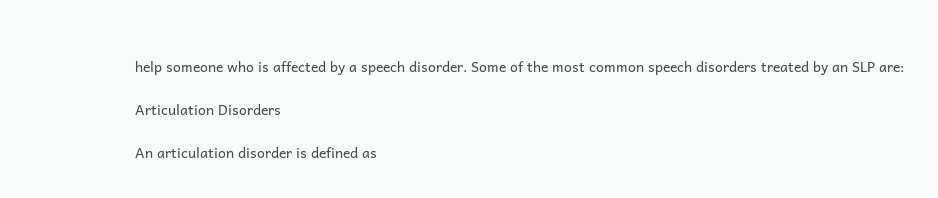help someone who is affected by a speech disorder. Some of the most common speech disorders treated by an SLP are:

Articulation Disorders

An articulation disorder is defined as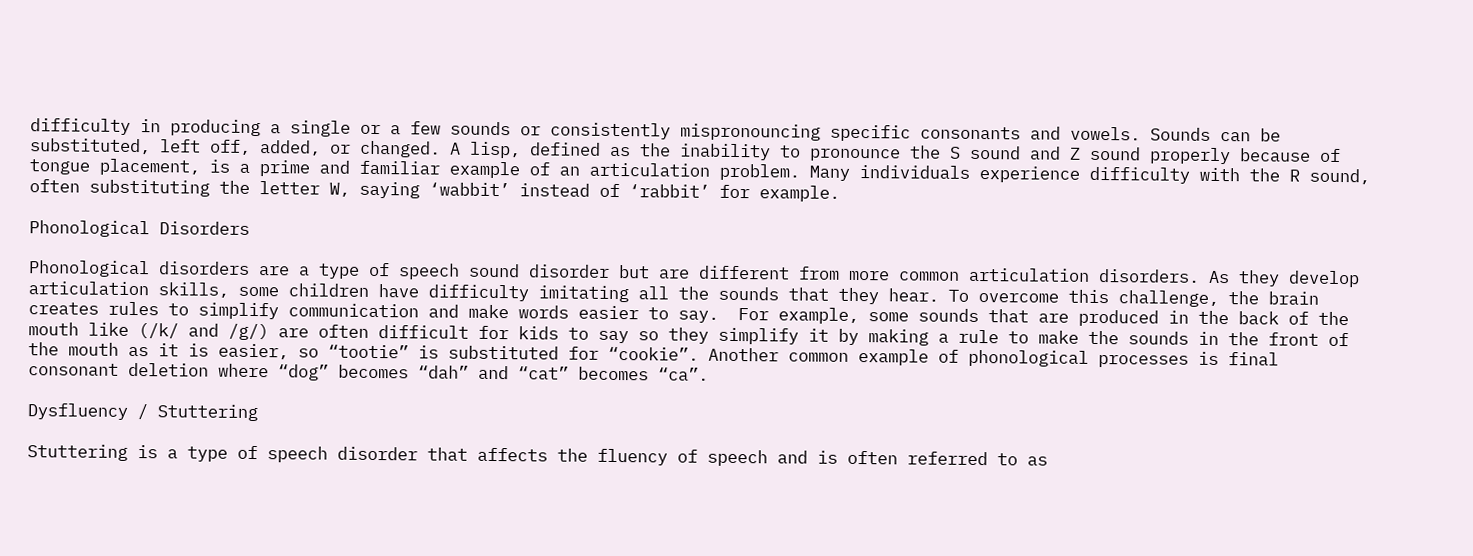difficulty in producing a single or a few sounds or consistently mispronouncing specific consonants and vowels. Sounds can be substituted, left off, added, or changed. A lisp, defined as the inability to pronounce the S sound and Z sound properly because of tongue placement, is a prime and familiar example of an articulation problem. Many individuals experience difficulty with the R sound, often substituting the letter W, saying ‘wabbit’ instead of ‘rabbit’ for example.

Phonological Disorders

Phonological disorders are a type of speech sound disorder but are different from more common articulation disorders. As they develop articulation skills, some children have difficulty imitating all the sounds that they hear. To overcome this challenge, the brain creates rules to simplify communication and make words easier to say.  For example, some sounds that are produced in the back of the mouth like (/k/ and /g/) are often difficult for kids to say so they simplify it by making a rule to make the sounds in the front of the mouth as it is easier, so “tootie” is substituted for “cookie”. Another common example of phonological processes is final consonant deletion where “dog” becomes “dah” and “cat” becomes “ca”.

Dysfluency / Stuttering

Stuttering is a type of speech disorder that affects the fluency of speech and is often referred to as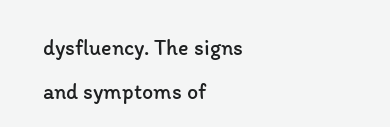dysfluency. The signs and symptoms of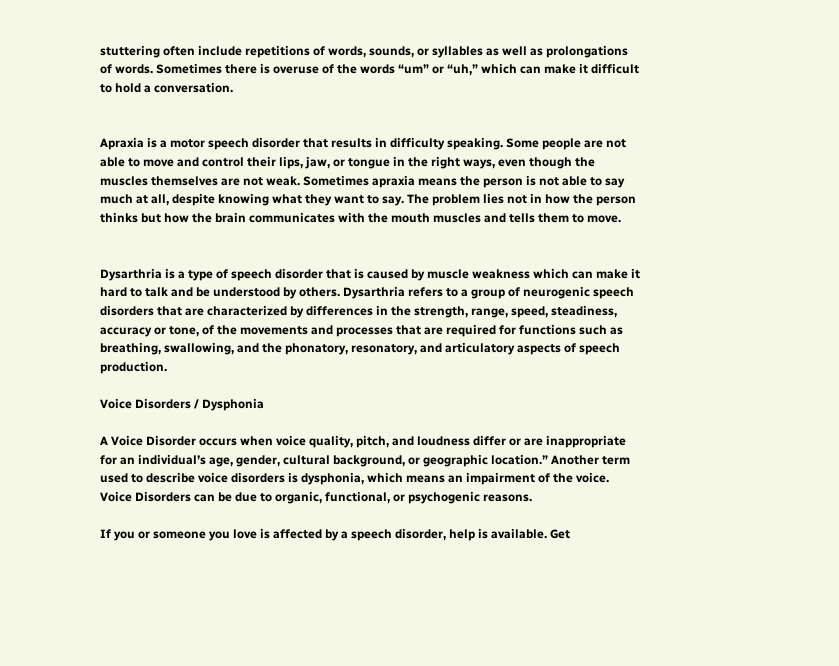stuttering often include repetitions of words, sounds, or syllables as well as prolongations of words. Sometimes there is overuse of the words “um” or “uh,” which can make it difficult to hold a conversation.


Apraxia is a motor speech disorder that results in difficulty speaking. Some people are not able to move and control their lips, jaw, or tongue in the right ways, even though the muscles themselves are not weak. Sometimes apraxia means the person is not able to say much at all, despite knowing what they want to say. The problem lies not in how the person thinks but how the brain communicates with the mouth muscles and tells them to move.


Dysarthria is a type of speech disorder that is caused by muscle weakness which can make it hard to talk and be understood by others. Dysarthria refers to a group of neurogenic speech disorders that are characterized by differences in the strength, range, speed, steadiness, accuracy or tone, of the movements and processes that are required for functions such as breathing, swallowing, and the phonatory, resonatory, and articulatory aspects of speech production.

Voice Disorders / Dysphonia

A Voice Disorder occurs when voice quality, pitch, and loudness differ or are inappropriate for an individual’s age, gender, cultural background, or geographic location.” Another term used to describe voice disorders is dysphonia, which means an impairment of the voice. Voice Disorders can be due to organic, functional, or psychogenic reasons.

If you or someone you love is affected by a speech disorder, help is available. Get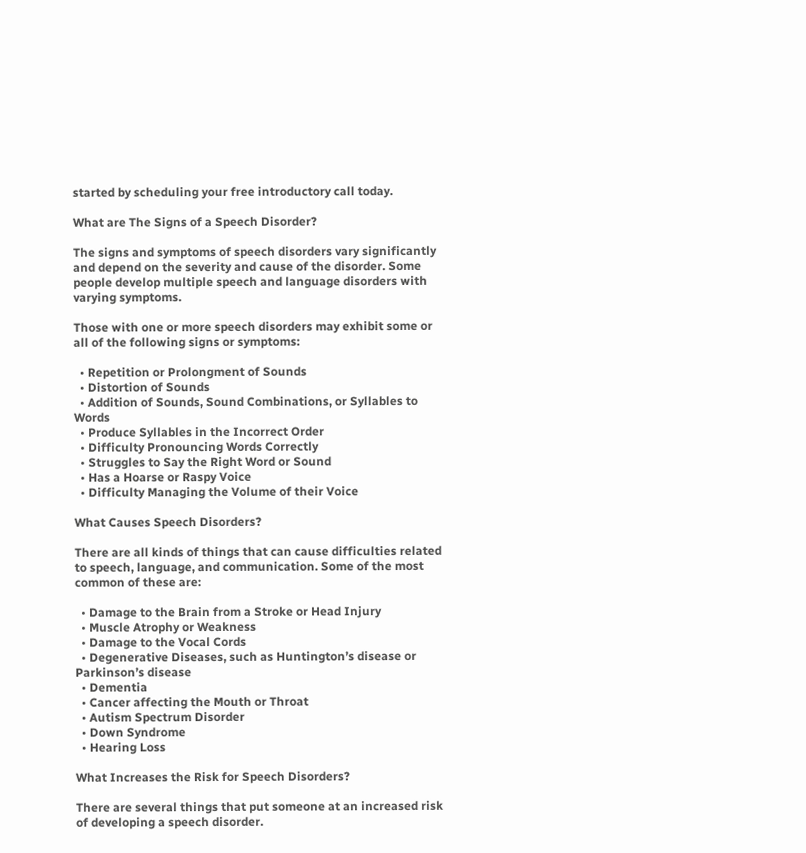started by scheduling your free introductory call today.

What are The Signs of a Speech Disorder?

The signs and symptoms of speech disorders vary significantly and depend on the severity and cause of the disorder. Some people develop multiple speech and language disorders with varying symptoms.

Those with one or more speech disorders may exhibit some or all of the following signs or symptoms:

  • Repetition or Prolongment of Sounds
  • Distortion of Sounds
  • Addition of Sounds, Sound Combinations, or Syllables to Words
  • Produce Syllables in the Incorrect Order
  • Difficulty Pronouncing Words Correctly
  • Struggles to Say the Right Word or Sound
  • Has a Hoarse or Raspy Voice
  • Difficulty Managing the Volume of their Voice

What Causes Speech Disorders?

There are all kinds of things that can cause difficulties related to speech, language, and communication. Some of the most common of these are:

  • Damage to the Brain from a Stroke or Head Injury
  • Muscle Atrophy or Weakness
  • Damage to the Vocal Cords
  • Degenerative Diseases, such as Huntington’s disease or Parkinson’s disease
  • Dementia
  • Cancer affecting the Mouth or Throat
  • Autism Spectrum Disorder
  • Down Syndrome
  • Hearing Loss

What Increases the Risk for Speech Disorders?

There are several things that put someone at an increased risk of developing a speech disorder.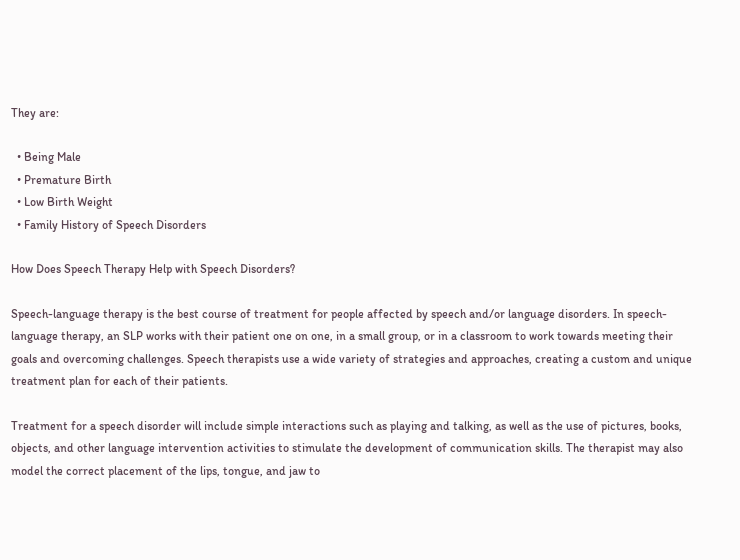They are:

  • Being Male
  • Premature Birth
  • Low Birth Weight
  • Family History of Speech Disorders

How Does Speech Therapy Help with Speech Disorders?

Speech-language therapy is the best course of treatment for people affected by speech and/or language disorders. In speech-language therapy, an SLP works with their patient one on one, in a small group, or in a classroom to work towards meeting their goals and overcoming challenges. Speech therapists use a wide variety of strategies and approaches, creating a custom and unique treatment plan for each of their patients.

Treatment for a speech disorder will include simple interactions such as playing and talking, as well as the use of pictures, books, objects, and other language intervention activities to stimulate the development of communication skills. The therapist may also model the correct placement of the lips, tongue, and jaw to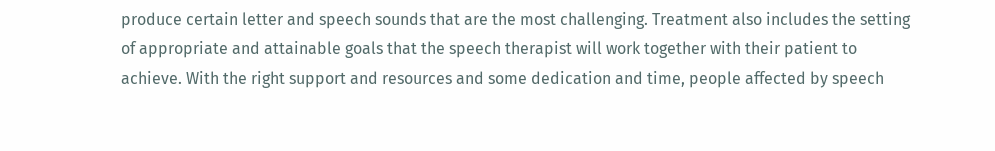produce certain letter and speech sounds that are the most challenging. Treatment also includes the setting of appropriate and attainable goals that the speech therapist will work together with their patient to achieve. With the right support and resources and some dedication and time, people affected by speech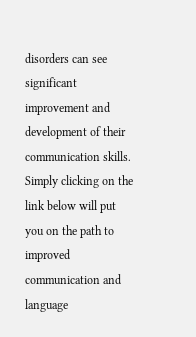disorders can see significant improvement and development of their communication skills. Simply clicking on the link below will put you on the path to improved communication and language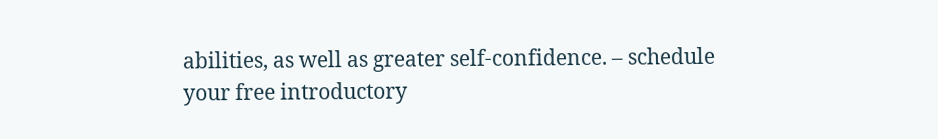abilities, as well as greater self-confidence. – schedule your free introductory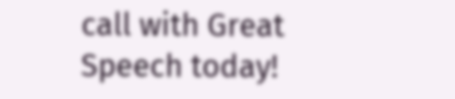call with Great Speech today!